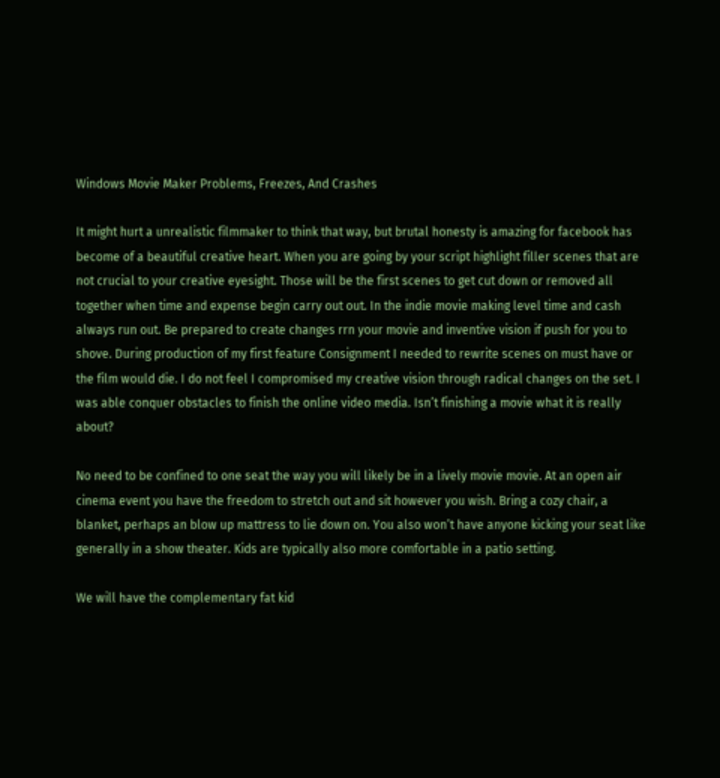Windows Movie Maker Problems, Freezes, And Crashes

It might hurt a unrealistic filmmaker to think that way, but brutal honesty is amazing for facebook has become of a beautiful creative heart. When you are going by your script highlight filler scenes that are not crucial to your creative eyesight. Those will be the first scenes to get cut down or removed all together when time and expense begin carry out out. In the indie movie making level time and cash always run out. Be prepared to create changes rrn your movie and inventive vision if push for you to shove. During production of my first feature Consignment I needed to rewrite scenes on must have or the film would die. I do not feel I compromised my creative vision through radical changes on the set. I was able conquer obstacles to finish the online video media. Isn’t finishing a movie what it is really about?

No need to be confined to one seat the way you will likely be in a lively movie movie. At an open air cinema event you have the freedom to stretch out and sit however you wish. Bring a cozy chair, a blanket, perhaps an blow up mattress to lie down on. You also won’t have anyone kicking your seat like generally in a show theater. Kids are typically also more comfortable in a patio setting.

We will have the complementary fat kid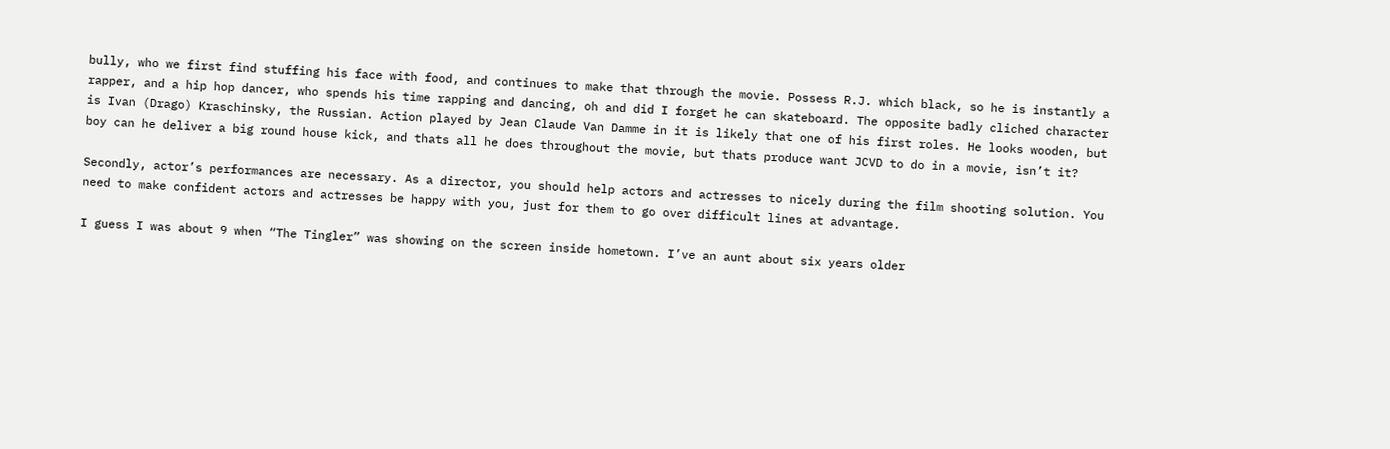bully, who we first find stuffing his face with food, and continues to make that through the movie. Possess R.J. which black, so he is instantly a rapper, and a hip hop dancer, who spends his time rapping and dancing, oh and did I forget he can skateboard. The opposite badly cliched character is Ivan (Drago) Kraschinsky, the Russian. Action played by Jean Claude Van Damme in it is likely that one of his first roles. He looks wooden, but boy can he deliver a big round house kick, and thats all he does throughout the movie, but thats produce want JCVD to do in a movie, isn’t it?

Secondly, actor’s performances are necessary. As a director, you should help actors and actresses to nicely during the film shooting solution. You need to make confident actors and actresses be happy with you, just for them to go over difficult lines at advantage.

I guess I was about 9 when “The Tingler” was showing on the screen inside hometown. I’ve an aunt about six years older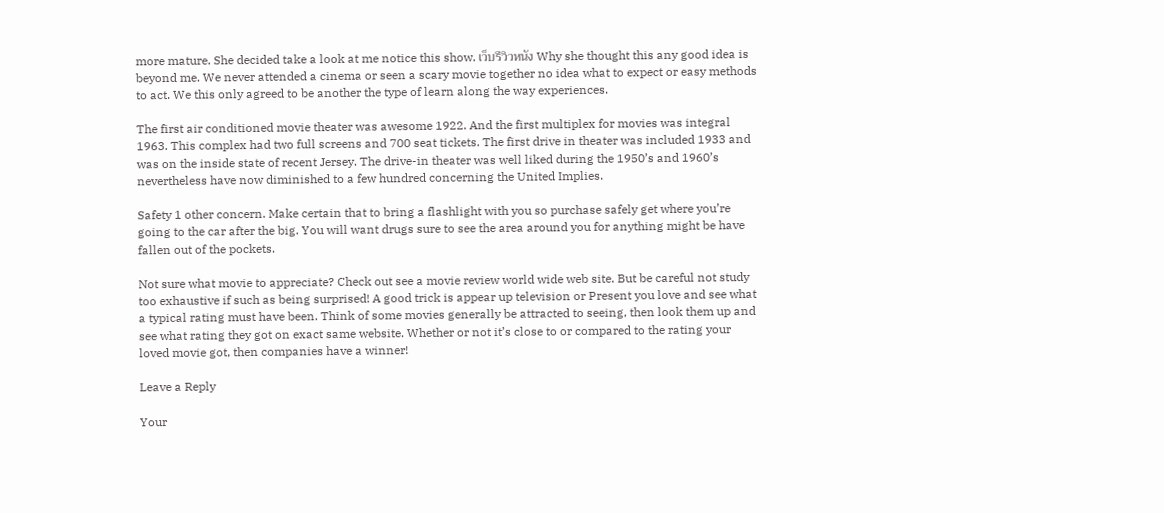more mature. She decided take a look at me notice this show. เว็บรีวิวหนัง Why she thought this any good idea is beyond me. We never attended a cinema or seen a scary movie together no idea what to expect or easy methods to act. We this only agreed to be another the type of learn along the way experiences.

The first air conditioned movie theater was awesome 1922. And the first multiplex for movies was integral 1963. This complex had two full screens and 700 seat tickets. The first drive in theater was included 1933 and was on the inside state of recent Jersey. The drive-in theater was well liked during the 1950’s and 1960’s nevertheless have now diminished to a few hundred concerning the United Implies.

Safety 1 other concern. Make certain that to bring a flashlight with you so purchase safely get where you’re going to the car after the big. You will want drugs sure to see the area around you for anything might be have fallen out of the pockets.

Not sure what movie to appreciate? Check out see a movie review world wide web site. But be careful not study too exhaustive if such as being surprised! A good trick is appear up television or Present you love and see what a typical rating must have been. Think of some movies generally be attracted to seeing, then look them up and see what rating they got on exact same website. Whether or not it’s close to or compared to the rating your loved movie got, then companies have a winner!

Leave a Reply

Your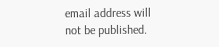email address will not be published.